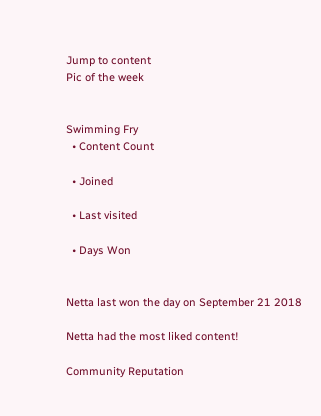Jump to content
Pic of the week


Swimming Fry
  • Content Count

  • Joined

  • Last visited

  • Days Won


Netta last won the day on September 21 2018

Netta had the most liked content!

Community Reputation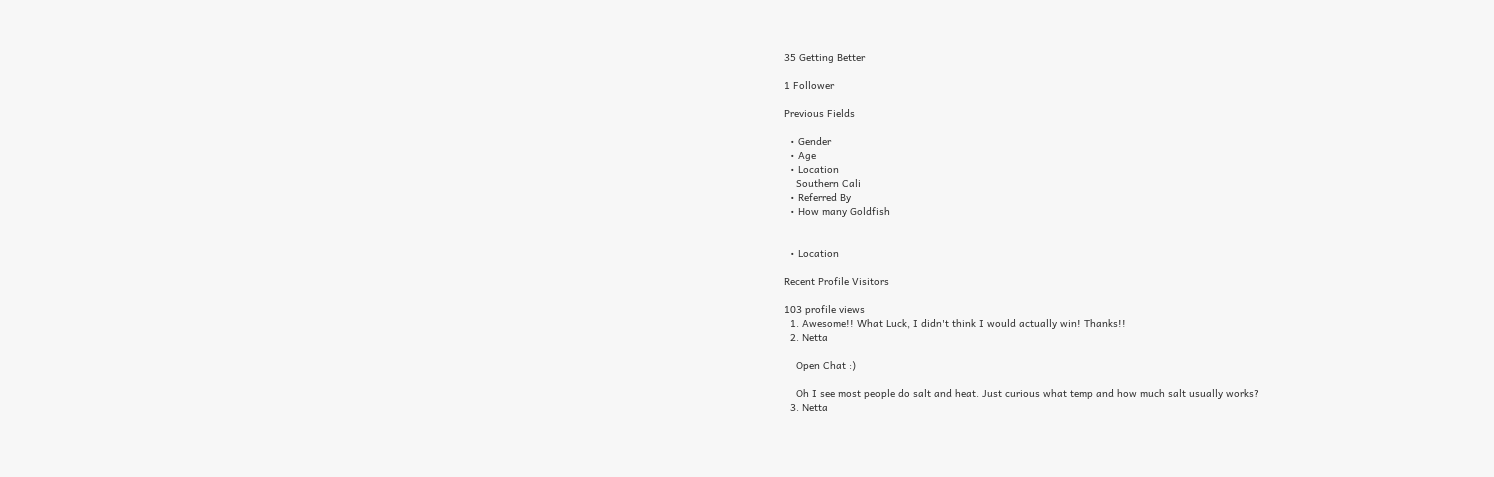35 Getting Better

1 Follower

Previous Fields

  • Gender
  • Age
  • Location
    Southern Cali
  • Referred By
  • How many Goldfish


  • Location

Recent Profile Visitors

103 profile views
  1. Awesome!! What Luck, I didn't think I would actually win! Thanks!!
  2. Netta

    Open Chat :)

    Oh I see most people do salt and heat. Just curious what temp and how much salt usually works?
  3. Netta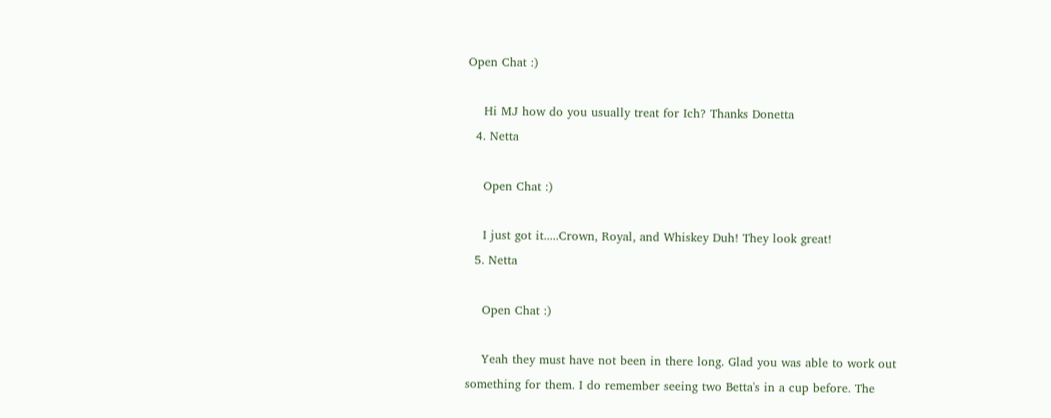Open Chat :)

    Hi MJ how do you usually treat for Ich? Thanks Donetta
  4. Netta

    Open Chat :)

    I just got it.....Crown, Royal, and Whiskey Duh! They look great!
  5. Netta

    Open Chat :)

    Yeah they must have not been in there long. Glad you was able to work out something for them. I do remember seeing two Betta's in a cup before. The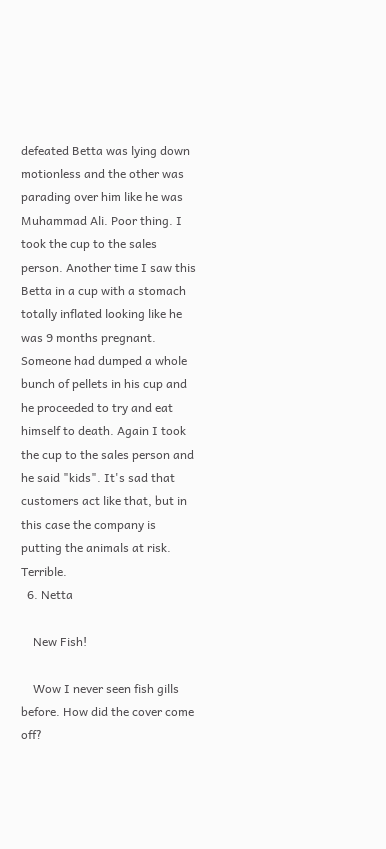defeated Betta was lying down motionless and the other was parading over him like he was Muhammad Ali. Poor thing. I took the cup to the sales person. Another time I saw this Betta in a cup with a stomach totally inflated looking like he was 9 months pregnant. Someone had dumped a whole bunch of pellets in his cup and he proceeded to try and eat himself to death. Again I took the cup to the sales person and he said "kids". It's sad that customers act like that, but in this case the company is putting the animals at risk. Terrible.
  6. Netta

    New Fish!

    Wow I never seen fish gills before. How did the cover come off?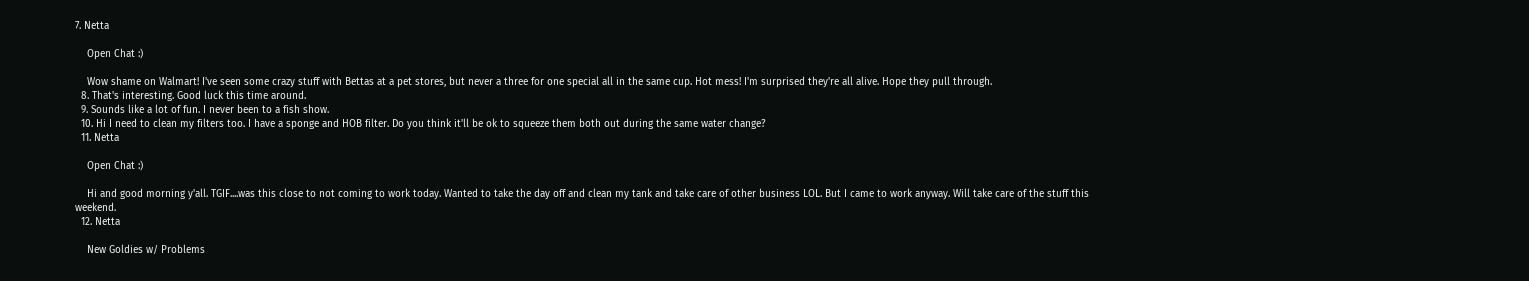7. Netta

    Open Chat :)

    Wow shame on Walmart! I've seen some crazy stuff with Bettas at a pet stores, but never a three for one special all in the same cup. Hot mess! I'm surprised they're all alive. Hope they pull through.
  8. That's interesting. Good luck this time around.
  9. Sounds like a lot of fun. I never been to a fish show.
  10. Hi I need to clean my filters too. I have a sponge and HOB filter. Do you think it'll be ok to squeeze them both out during the same water change?
  11. Netta

    Open Chat :)

    Hi and good morning y'all. TGIF....was this close to not coming to work today. Wanted to take the day off and clean my tank and take care of other business LOL. But I came to work anyway. Will take care of the stuff this weekend.
  12. Netta

    New Goldies w/ Problems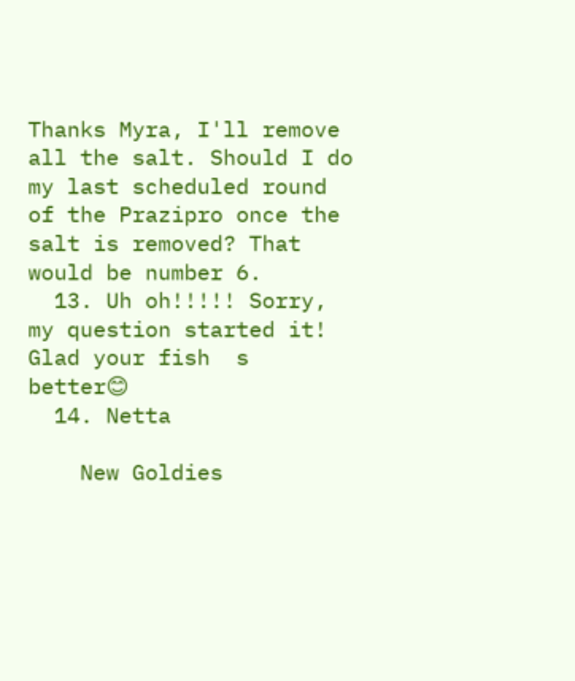Thanks Myra, I'll remove all the salt. Should I do my last scheduled round of the Prazipro once the salt is removed? That would be number 6.
  13. Uh oh!!!!! Sorry, my question started it! Glad your fish  s better😊
  14. Netta

    New Goldies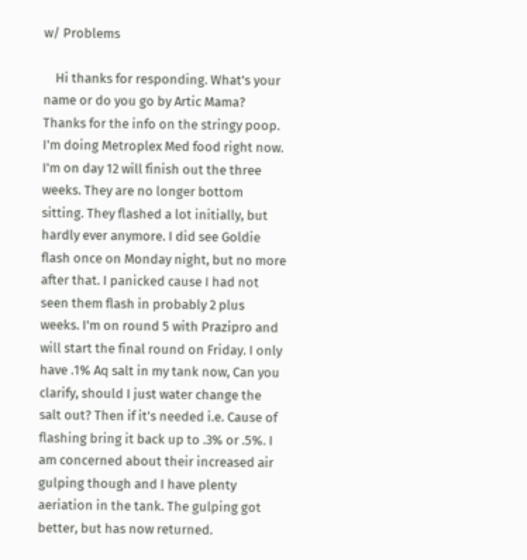w/ Problems

    Hi thanks for responding. What's your name or do you go by Artic Mama? Thanks for the info on the stringy poop. I'm doing Metroplex Med food right now. I'm on day 12 will finish out the three weeks. They are no longer bottom sitting. They flashed a lot initially, but hardly ever anymore. I did see Goldie flash once on Monday night, but no more after that. I panicked cause I had not seen them flash in probably 2 plus weeks. I'm on round 5 with Prazipro and will start the final round on Friday. I only have .1% Aq salt in my tank now, Can you clarify, should I just water change the salt out? Then if it's needed i.e. Cause of flashing bring it back up to .3% or .5%. I am concerned about their increased air gulping though and I have plenty aeriation in the tank. The gulping got better, but has now returned.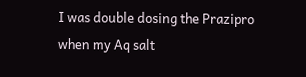I was double dosing the Prazipro when my Aq salt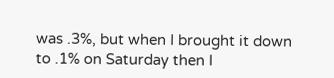was .3%, but when I brought it down to .1% on Saturday then I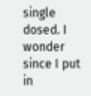single dosed. I wonder since I put in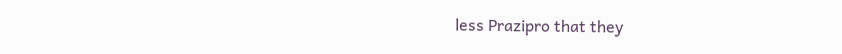less Prazipro that they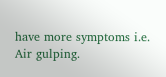have more symptoms i.e. Air gulping.